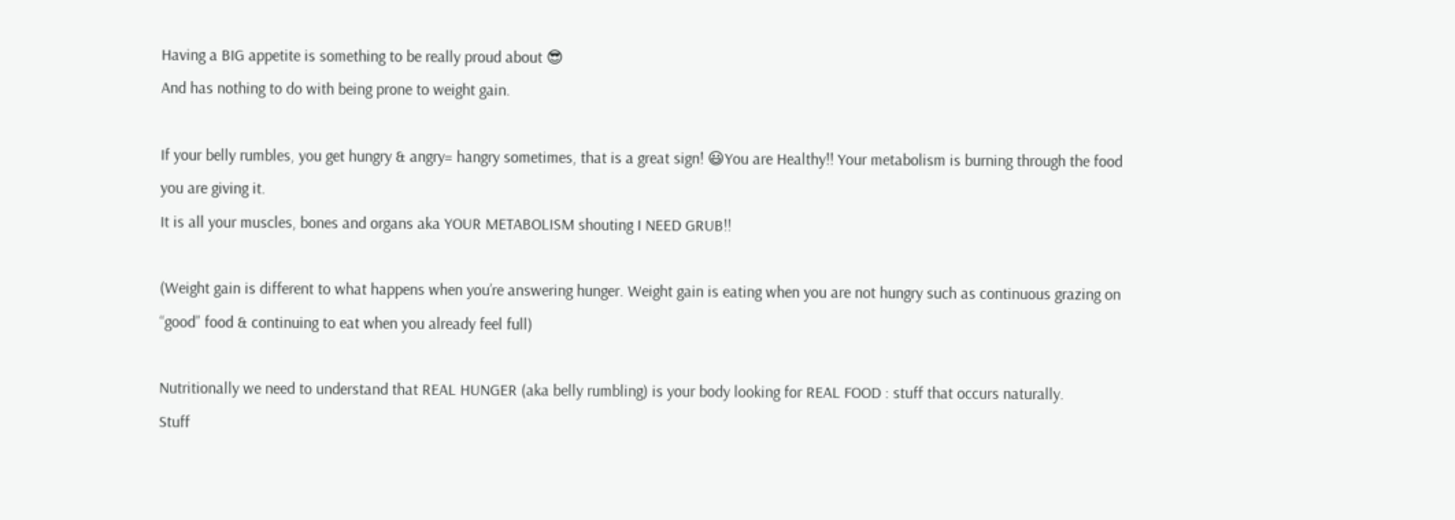Having a BIG appetite is something to be really proud about 😎
And has nothing to do with being prone to weight gain.

If your belly rumbles, you get hungry & angry= hangry sometimes, that is a great sign! 😃You are Healthy!! Your metabolism is burning through the food you are giving it.
It is all your muscles, bones and organs aka YOUR METABOLISM shouting I NEED GRUB!!

(Weight gain is different to what happens when you’re answering hunger. Weight gain is eating when you are not hungry such as continuous grazing on “good” food & continuing to eat when you already feel full)

Nutritionally we need to understand that REAL HUNGER (aka belly rumbling) is your body looking for REAL FOOD : stuff that occurs naturally.
Stuff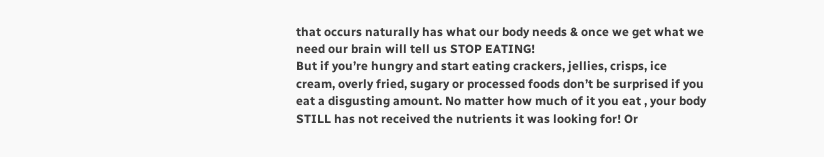that occurs naturally has what our body needs & once we get what we need our brain will tell us STOP EATING!
But if you’re hungry and start eating crackers, jellies, crisps, ice cream, overly fried, sugary or processed foods don’t be surprised if you eat a disgusting amount. No matter how much of it you eat , your body STILL has not received the nutrients it was looking for! Or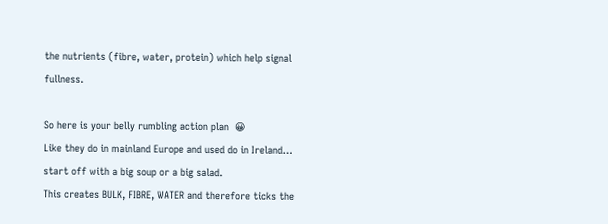the nutrients (fibre, water, protein) which help signal fullness.

So here is your belly rumbling action plan  😀
Like they do in mainland Europe and used do in Ireland… start off with a big soup or a big salad.
This creates BULK, FIBRE, WATER and therefore ticks the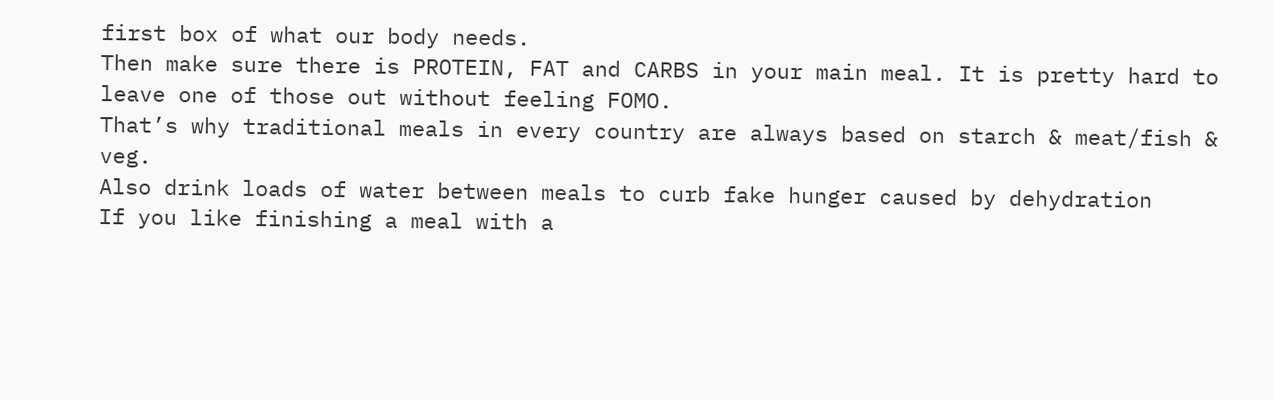first box of what our body needs.
Then make sure there is PROTEIN, FAT and CARBS in your main meal. It is pretty hard to leave one of those out without feeling FOMO.
That’s why traditional meals in every country are always based on starch & meat/fish & veg.
Also drink loads of water between meals to curb fake hunger caused by dehydration
If you like finishing a meal with a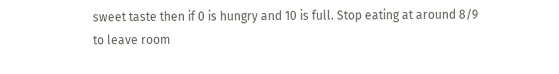sweet taste then if 0 is hungry and 10 is full. Stop eating at around 8/9 to leave room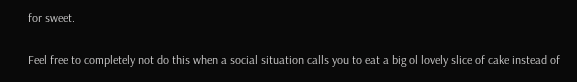for sweet.

Feel free to completely not do this when a social situation calls you to eat a big ol lovely slice of cake instead of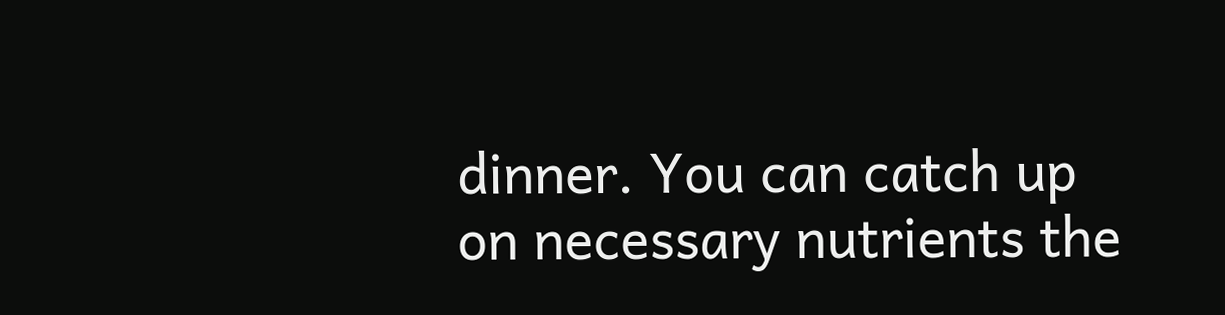dinner. You can catch up on necessary nutrients the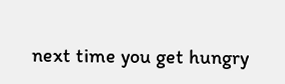next time you get hungry